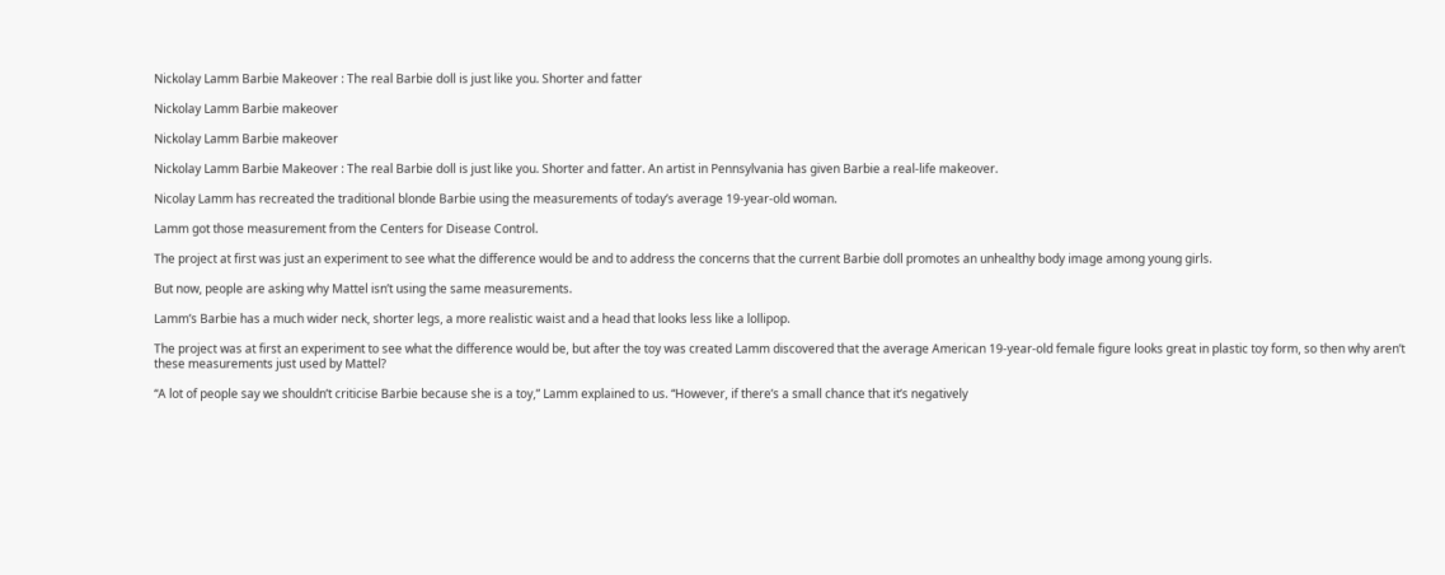Nickolay Lamm Barbie Makeover : The real Barbie doll is just like you. Shorter and fatter

Nickolay Lamm Barbie makeover

Nickolay Lamm Barbie makeover

Nickolay Lamm Barbie Makeover : The real Barbie doll is just like you. Shorter and fatter. An artist in Pennsylvania has given Barbie a real-life makeover.

Nicolay Lamm has recreated the traditional blonde Barbie using the measurements of today’s average 19-year-old woman.

Lamm got those measurement from the Centers for Disease Control.

The project at first was just an experiment to see what the difference would be and to address the concerns that the current Barbie doll promotes an unhealthy body image among young girls.

But now, people are asking why Mattel isn’t using the same measurements.

Lamm’s Barbie has a much wider neck, shorter legs, a more realistic waist and a head that looks less like a lollipop.

The project was at first an experiment to see what the difference would be, but after the toy was created Lamm discovered that the average American 19-year-old female figure looks great in plastic toy form, so then why aren’t these measurements just used by Mattel?

“A lot of people say we shouldn’t criticise Barbie because she is a toy,” Lamm explained to us. “However, if there’s a small chance that it’s negatively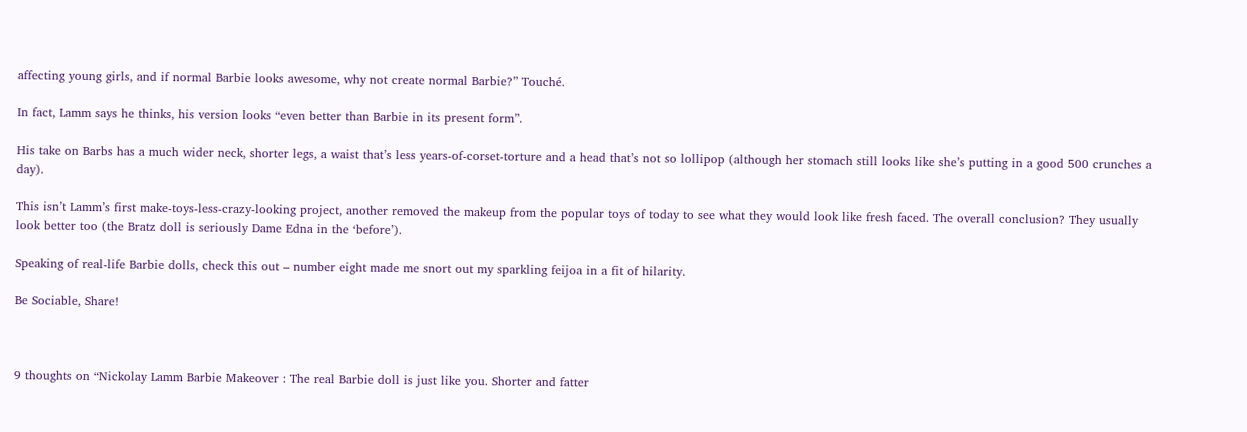affecting young girls, and if normal Barbie looks awesome, why not create normal Barbie?” Touché.

In fact, Lamm says he thinks, his version looks “even better than Barbie in its present form”.

His take on Barbs has a much wider neck, shorter legs, a waist that’s less years-of-corset-torture and a head that’s not so lollipop (although her stomach still looks like she’s putting in a good 500 crunches a day).

This isn’t Lamm’s first make-toys-less-crazy-looking project, another removed the makeup from the popular toys of today to see what they would look like fresh faced. The overall conclusion? They usually look better too (the Bratz doll is seriously Dame Edna in the ‘before’).

Speaking of real-life Barbie dolls, check this out – number eight made me snort out my sparkling feijoa in a fit of hilarity.

Be Sociable, Share!



9 thoughts on “Nickolay Lamm Barbie Makeover : The real Barbie doll is just like you. Shorter and fatter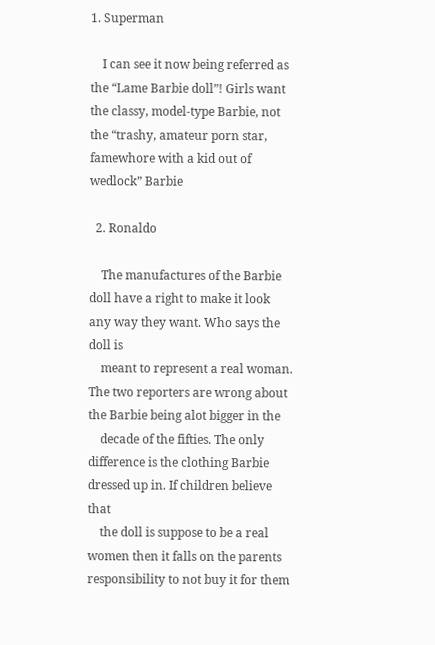1. Superman

    I can see it now being referred as the “Lame Barbie doll”! Girls want the classy, model-type Barbie, not the “trashy, amateur porn star, famewhore with a kid out of wedlock” Barbie

  2. Ronaldo

    The manufactures of the Barbie doll have a right to make it look any way they want. Who says the doll is
    meant to represent a real woman. The two reporters are wrong about the Barbie being alot bigger in the
    decade of the fifties. The only difference is the clothing Barbie dressed up in. If children believe that
    the doll is suppose to be a real women then it falls on the parents responsibility to not buy it for them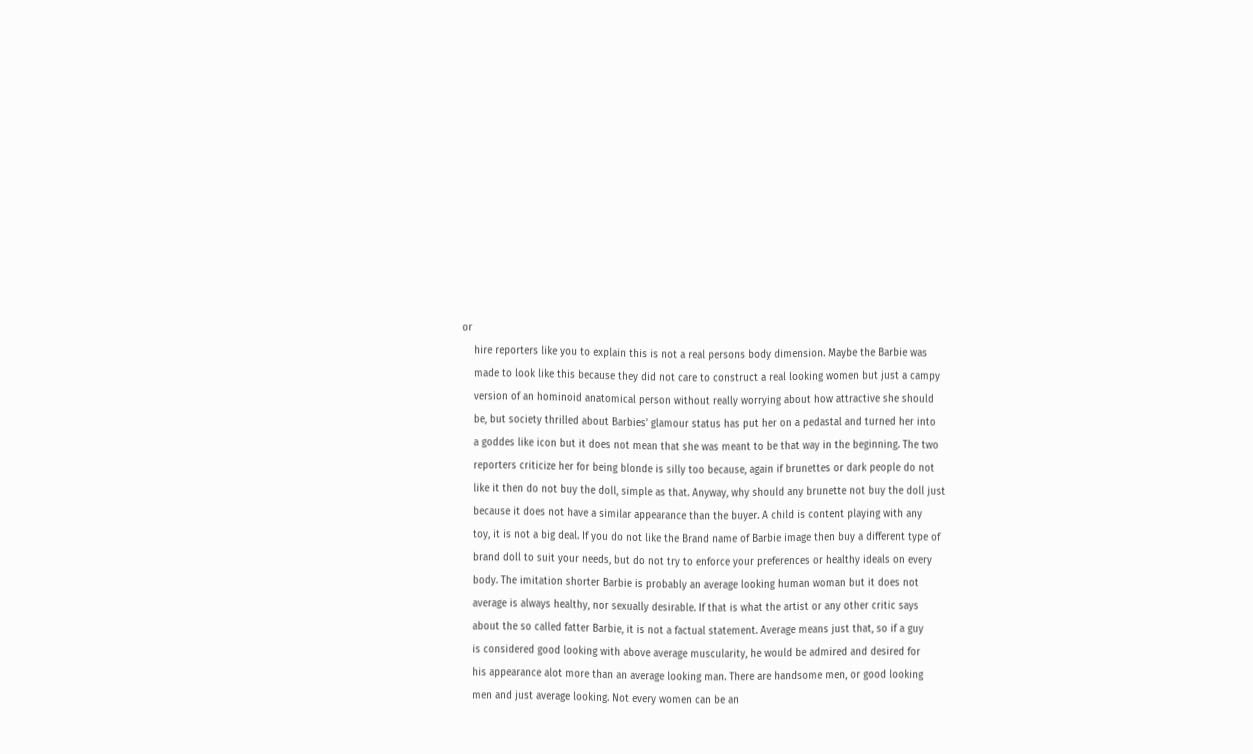or
    hire reporters like you to explain this is not a real persons body dimension. Maybe the Barbie was
    made to look like this because they did not care to construct a real looking women but just a campy
    version of an hominoid anatomical person without really worrying about how attractive she should
    be, but society thrilled about Barbies’ glamour status has put her on a pedastal and turned her into
    a goddes like icon but it does not mean that she was meant to be that way in the beginning. The two
    reporters criticize her for being blonde is silly too because, again if brunettes or dark people do not
    like it then do not buy the doll, simple as that. Anyway, why should any brunette not buy the doll just
    because it does not have a similar appearance than the buyer. A child is content playing with any
    toy, it is not a big deal. If you do not like the Brand name of Barbie image then buy a different type of
    brand doll to suit your needs, but do not try to enforce your preferences or healthy ideals on every
    body. The imitation shorter Barbie is probably an average looking human woman but it does not
    average is always healthy, nor sexually desirable. If that is what the artist or any other critic says
    about the so called fatter Barbie, it is not a factual statement. Average means just that, so if a guy
    is considered good looking with above average muscularity, he would be admired and desired for
    his appearance alot more than an average looking man. There are handsome men, or good looking
    men and just average looking. Not every women can be an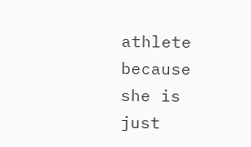athlete because she is just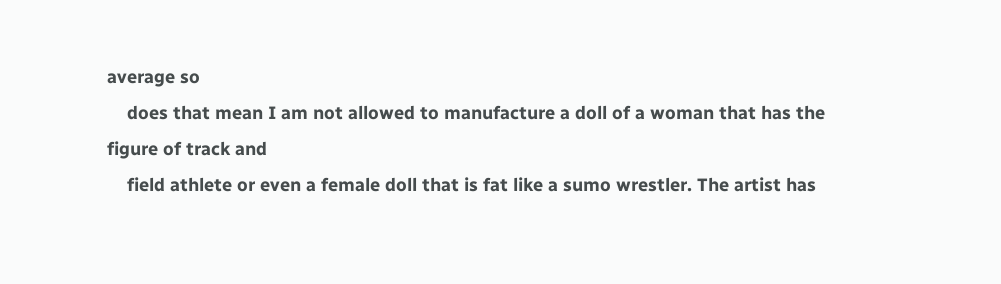average so
    does that mean I am not allowed to manufacture a doll of a woman that has the figure of track and
    field athlete or even a female doll that is fat like a sumo wrestler. The artist has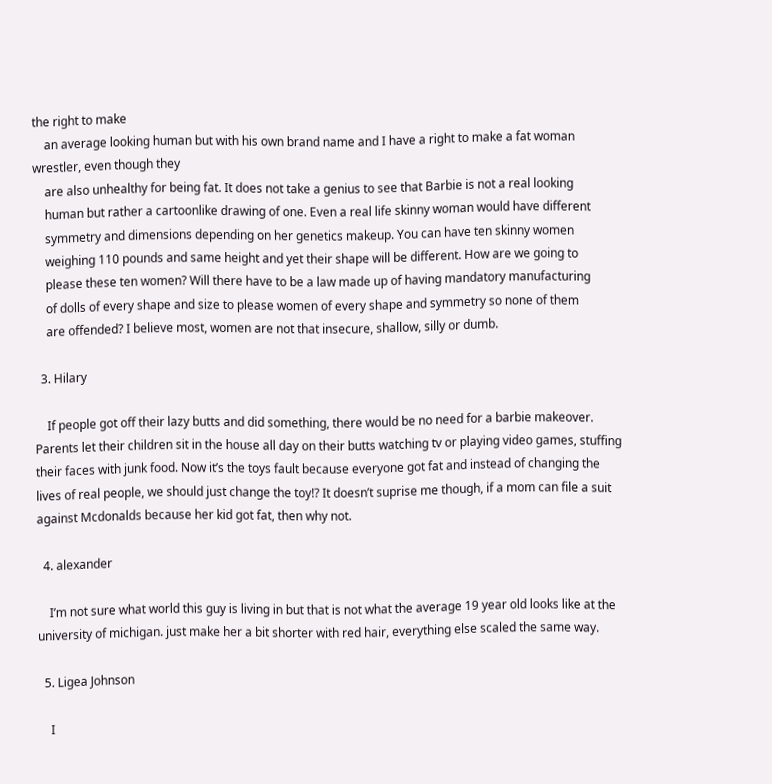the right to make
    an average looking human but with his own brand name and I have a right to make a fat woman wrestler, even though they
    are also unhealthy for being fat. It does not take a genius to see that Barbie is not a real looking
    human but rather a cartoonlike drawing of one. Even a real life skinny woman would have different
    symmetry and dimensions depending on her genetics makeup. You can have ten skinny women
    weighing 110 pounds and same height and yet their shape will be different. How are we going to
    please these ten women? Will there have to be a law made up of having mandatory manufacturing
    of dolls of every shape and size to please women of every shape and symmetry so none of them
    are offended? I believe most, women are not that insecure, shallow, silly or dumb.

  3. Hilary

    If people got off their lazy butts and did something, there would be no need for a barbie makeover. Parents let their children sit in the house all day on their butts watching tv or playing video games, stuffing their faces with junk food. Now it’s the toys fault because everyone got fat and instead of changing the lives of real people, we should just change the toy!? It doesn’t suprise me though, if a mom can file a suit against Mcdonalds because her kid got fat, then why not.

  4. alexander

    I’m not sure what world this guy is living in but that is not what the average 19 year old looks like at the university of michigan. just make her a bit shorter with red hair, everything else scaled the same way.

  5. Ligea Johnson

    I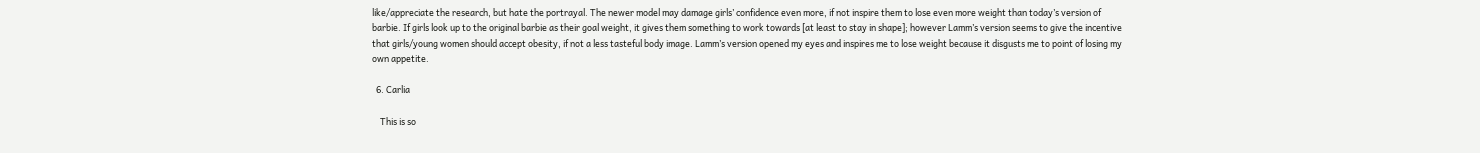like/appreciate the research, but hate the portrayal. The newer model may damage girls’ confidence even more, if not inspire them to lose even more weight than today’s version of barbie. If girls look up to the original barbie as their goal weight, it gives them something to work towards [at least to stay in shape]; however Lamm’s version seems to give the incentive that girls/young women should accept obesity, if not a less tasteful body image. Lamm’s version opened my eyes and inspires me to lose weight because it disgusts me to point of losing my own appetite.

  6. Carlia

    This is so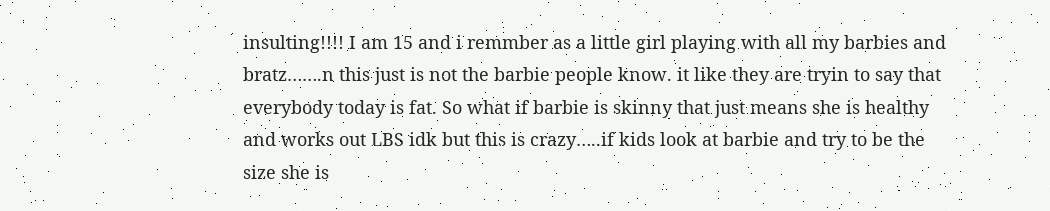insulting!!!! I am 15 and i remmber as a little girl playing with all my barbies and bratz…….n this just is not the barbie people know. it like they are tryin to say that everybody today is fat. So what if barbie is skinny that just means she is healthy and works out LBS idk but this is crazy…..if kids look at barbie and try to be the size she is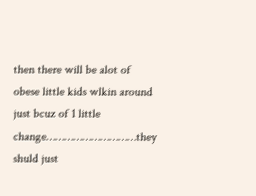then there will be alot of obese little kids wlkin around just bcuz of 1 little change…………………………they shuld just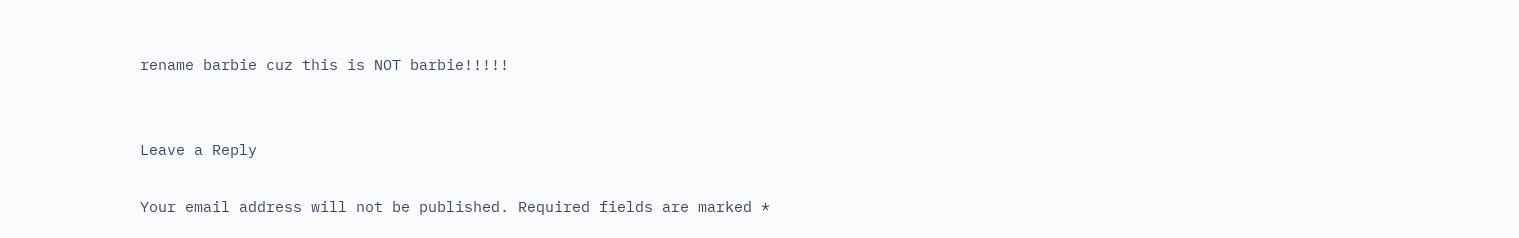rename barbie cuz this is NOT barbie!!!!!


Leave a Reply

Your email address will not be published. Required fields are marked *